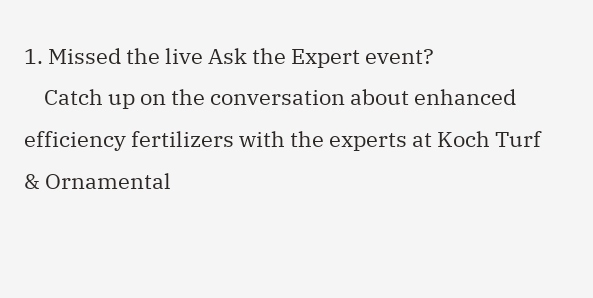1. Missed the live Ask the Expert event?
    Catch up on the conversation about enhanced efficiency fertilizers with the experts at Koch Turf & Ornamental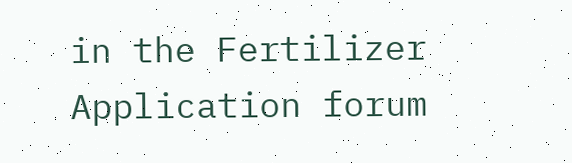in the Fertilizer Application forum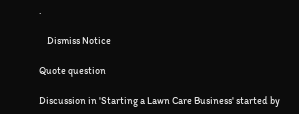.

    Dismiss Notice

Quote question

Discussion in 'Starting a Lawn Care Business' started by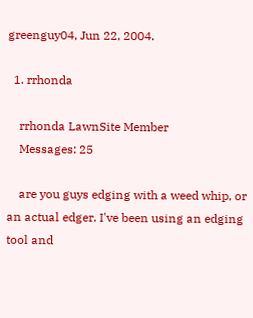greenguy04, Jun 22, 2004.

  1. rrhonda

    rrhonda LawnSite Member
    Messages: 25

    are you guys edging with a weed whip, or an actual edger. I've been using an edging tool and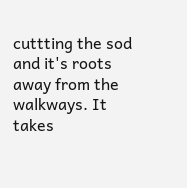cuttting the sod and it's roots away from the walkways. It takes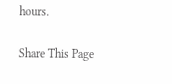hours.

Share This Page